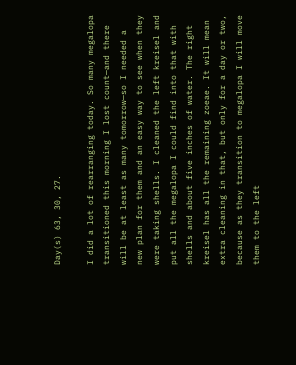Day(s) 63, 30, 27.

I did a lot of rearranging today. So many megalopa transitioned this morning I lost count—and there will be at least as many tomorrow—so I needed a new plan for them and an easy way to see when they were taking shells. I cleaned the left kreisel and put all the megalopa I could find into that with shells and about five inches of water. The right kreisel has all the remaining zoeae. It will mean extra cleaning in that, but only for a day or two, because as they transition to megalopa I will move them to the left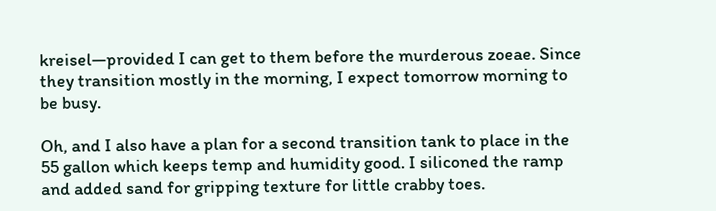kreisel—provided I can get to them before the murderous zoeae. Since they transition mostly in the morning, I expect tomorrow morning to be busy.

Oh, and I also have a plan for a second transition tank to place in the 55 gallon which keeps temp and humidity good. I siliconed the ramp and added sand for gripping texture for little crabby toes.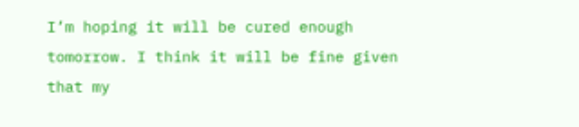I’m hoping it will be cured enough tomorrow. I think it will be fine given that my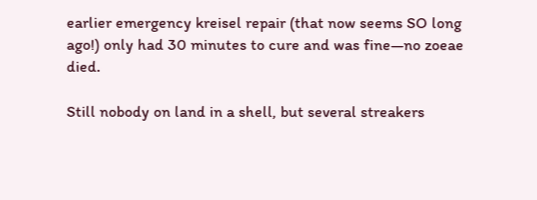earlier emergency kreisel repair (that now seems SO long ago!) only had 30 minutes to cure and was fine—no zoeae died.

Still nobody on land in a shell, but several streakers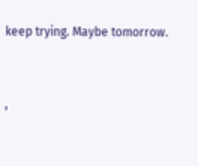keep trying. Maybe tomorrow.



,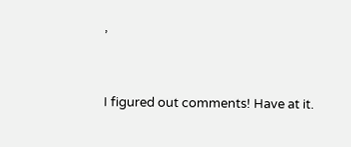,




I figured out comments! Have at it.